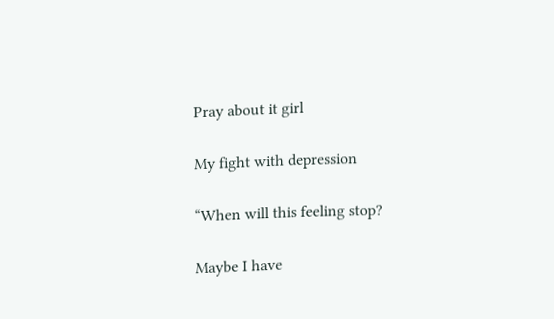Pray about it girl

My fight with depression

“When will this feeling stop?

Maybe I have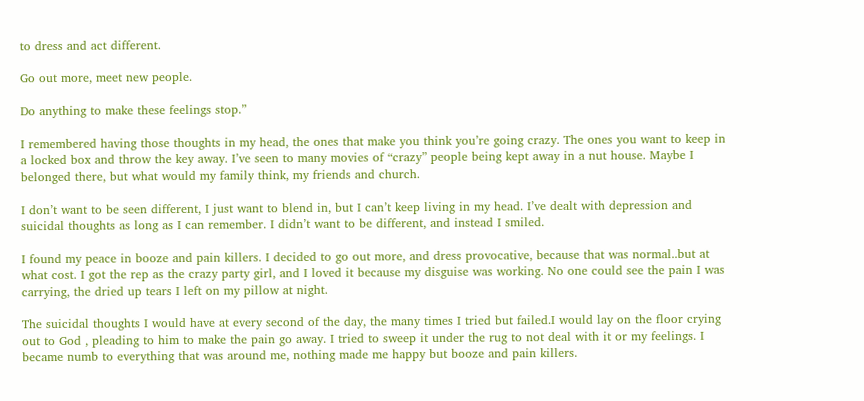to dress and act different.

Go out more, meet new people.

Do anything to make these feelings stop.”

I remembered having those thoughts in my head, the ones that make you think you’re going crazy. The ones you want to keep in a locked box and throw the key away. I’ve seen to many movies of “crazy” people being kept away in a nut house. Maybe I belonged there, but what would my family think, my friends and church.

I don’t want to be seen different, I just want to blend in, but I can’t keep living in my head. I’ve dealt with depression and suicidal thoughts as long as I can remember. I didn’t want to be different, and instead I smiled.

I found my peace in booze and pain killers. I decided to go out more, and dress provocative, because that was normal..but at what cost. I got the rep as the crazy party girl, and I loved it because my disguise was working. No one could see the pain I was carrying, the dried up tears I left on my pillow at night.

The suicidal thoughts I would have at every second of the day, the many times I tried but failed.I would lay on the floor crying out to God , pleading to him to make the pain go away. I tried to sweep it under the rug to not deal with it or my feelings. I became numb to everything that was around me, nothing made me happy but booze and pain killers.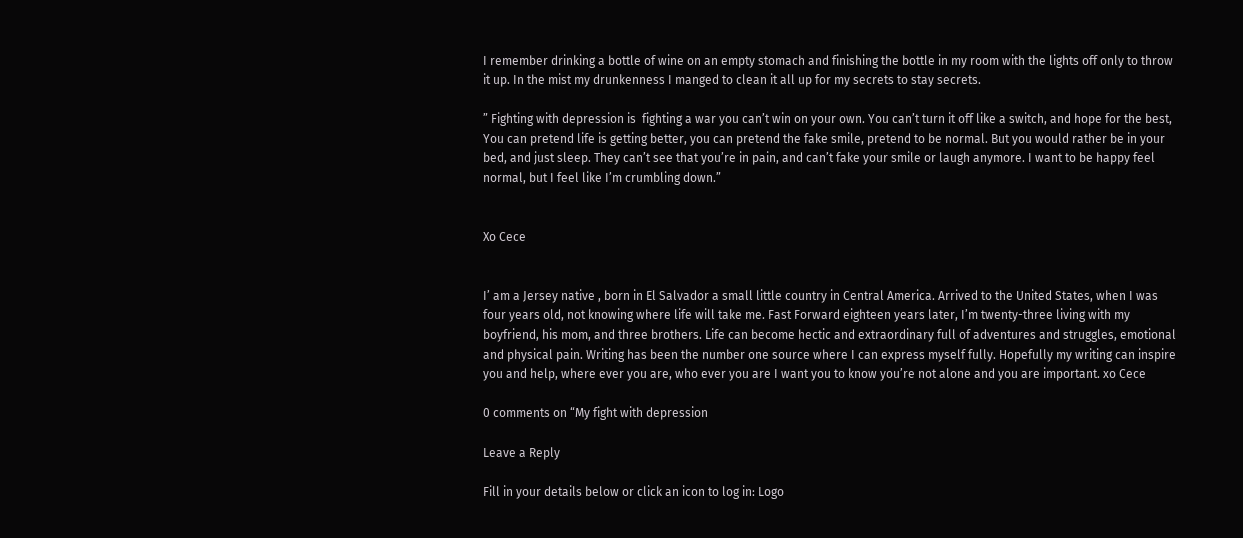I remember drinking a bottle of wine on an empty stomach and finishing the bottle in my room with the lights off only to throw it up. In the mist my drunkenness I manged to clean it all up for my secrets to stay secrets.

” Fighting with depression is  fighting a war you can’t win on your own. You can’t turn it off like a switch, and hope for the best, You can pretend life is getting better, you can pretend the fake smile, pretend to be normal. But you would rather be in your bed, and just sleep. They can’t see that you’re in pain, and can’t fake your smile or laugh anymore. I want to be happy feel normal, but I feel like I’m crumbling down.”


Xo Cece


I’ am a Jersey native , born in El Salvador a small little country in Central America. Arrived to the United States, when I was four years old, not knowing where life will take me. Fast Forward eighteen years later, I’m twenty-three living with my boyfriend, his mom, and three brothers. Life can become hectic and extraordinary full of adventures and struggles, emotional and physical pain. Writing has been the number one source where I can express myself fully. Hopefully my writing can inspire you and help, where ever you are, who ever you are I want you to know you’re not alone and you are important. xo Cece

0 comments on “My fight with depression

Leave a Reply

Fill in your details below or click an icon to log in: Logo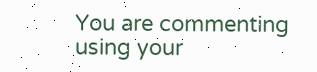You are commenting using your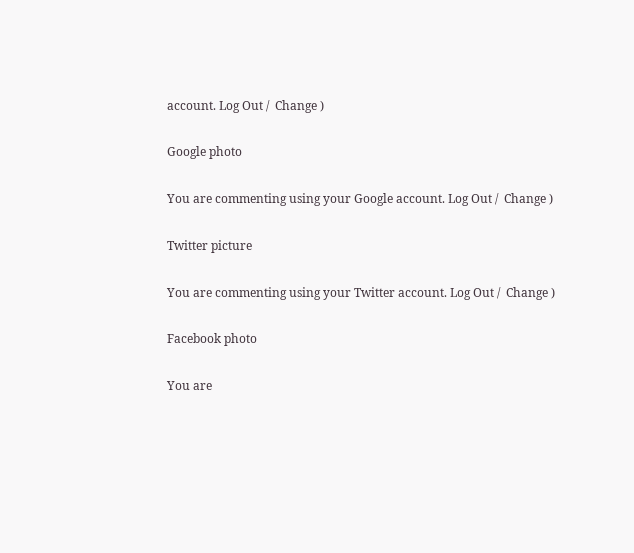account. Log Out /  Change )

Google photo

You are commenting using your Google account. Log Out /  Change )

Twitter picture

You are commenting using your Twitter account. Log Out /  Change )

Facebook photo

You are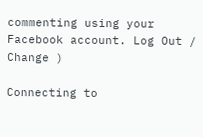commenting using your Facebook account. Log Out /  Change )

Connecting to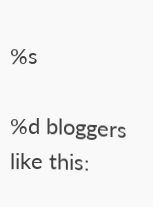%s

%d bloggers like this: